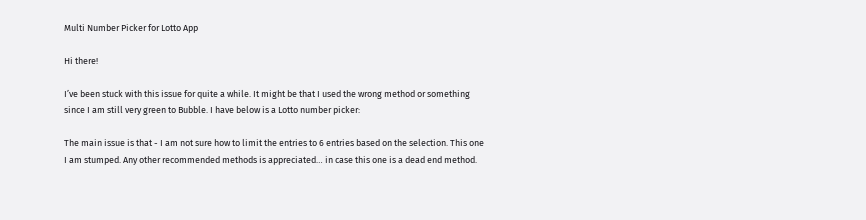Multi Number Picker for Lotto App

Hi there!

I’ve been stuck with this issue for quite a while. It might be that I used the wrong method or something since I am still very green to Bubble. I have below is a Lotto number picker:

The main issue is that - I am not sure how to limit the entries to 6 entries based on the selection. This one I am stumped. Any other recommended methods is appreciated… in case this one is a dead end method.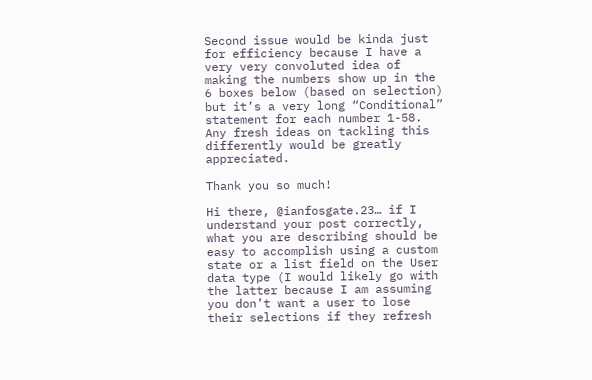Second issue would be kinda just for efficiency because I have a very very convoluted idea of making the numbers show up in the 6 boxes below (based on selection) but it’s a very long “Conditional” statement for each number 1-58. Any fresh ideas on tackling this differently would be greatly appreciated.

Thank you so much!

Hi there, @ianfosgate.23… if I understand your post correctly, what you are describing should be easy to accomplish using a custom state or a list field on the User data type (I would likely go with the latter because I am assuming you don’t want a user to lose their selections if they refresh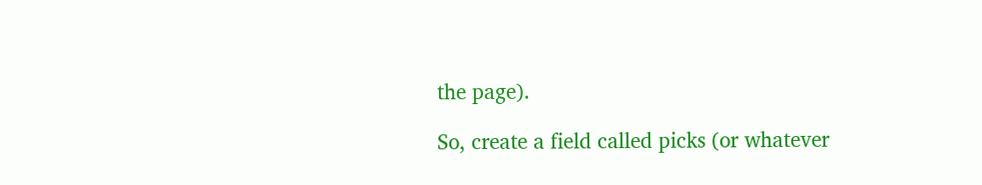the page).

So, create a field called picks (or whatever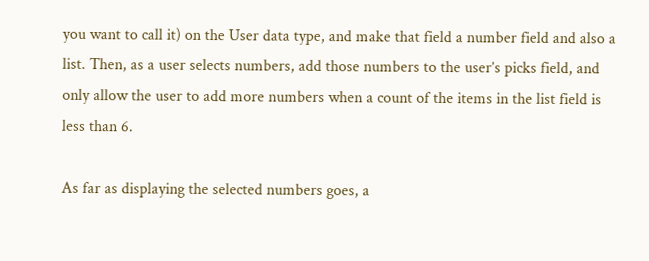you want to call it) on the User data type, and make that field a number field and also a list. Then, as a user selects numbers, add those numbers to the user’s picks field, and only allow the user to add more numbers when a count of the items in the list field is less than 6.

As far as displaying the selected numbers goes, a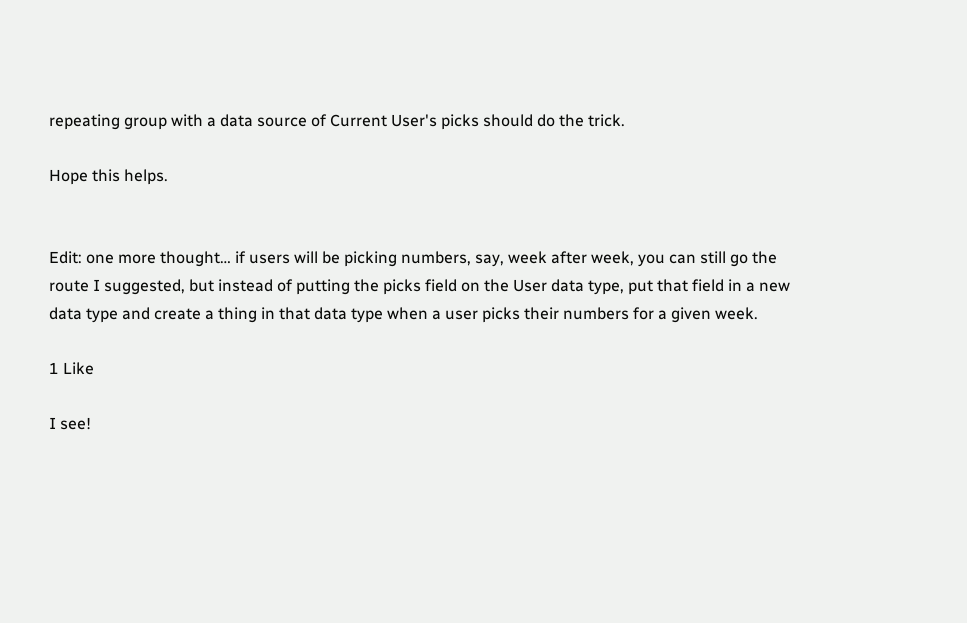repeating group with a data source of Current User's picks should do the trick.

Hope this helps.


Edit: one more thought… if users will be picking numbers, say, week after week, you can still go the route I suggested, but instead of putting the picks field on the User data type, put that field in a new data type and create a thing in that data type when a user picks their numbers for a given week.

1 Like

I see!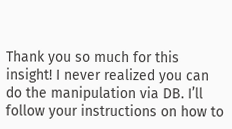Thank you so much for this insight! I never realized you can do the manipulation via DB. I’ll follow your instructions on how to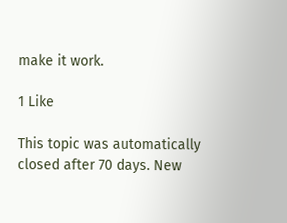make it work.

1 Like

This topic was automatically closed after 70 days. New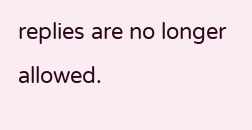replies are no longer allowed.